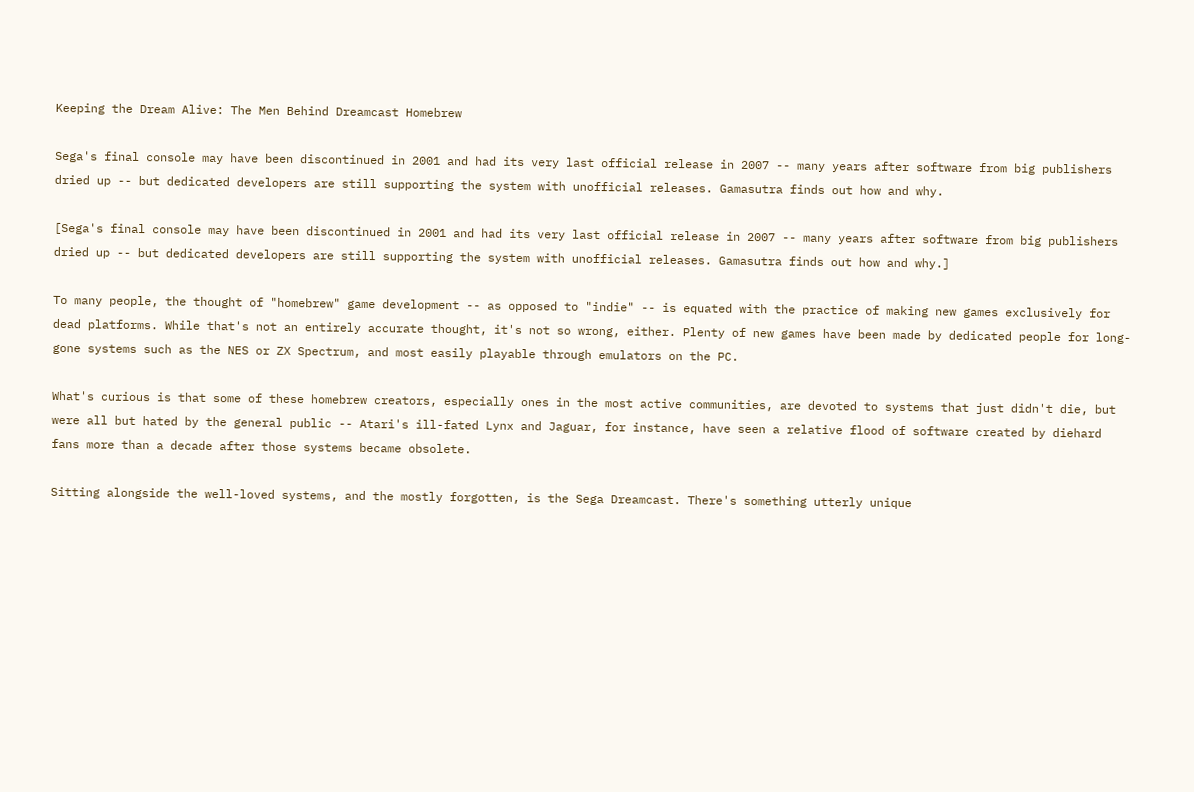Keeping the Dream Alive: The Men Behind Dreamcast Homebrew

Sega's final console may have been discontinued in 2001 and had its very last official release in 2007 -- many years after software from big publishers dried up -- but dedicated developers are still supporting the system with unofficial releases. Gamasutra finds out how and why.

[Sega's final console may have been discontinued in 2001 and had its very last official release in 2007 -- many years after software from big publishers dried up -- but dedicated developers are still supporting the system with unofficial releases. Gamasutra finds out how and why.]

To many people, the thought of "homebrew" game development -- as opposed to "indie" -- is equated with the practice of making new games exclusively for dead platforms. While that's not an entirely accurate thought, it's not so wrong, either. Plenty of new games have been made by dedicated people for long-gone systems such as the NES or ZX Spectrum, and most easily playable through emulators on the PC.

What's curious is that some of these homebrew creators, especially ones in the most active communities, are devoted to systems that just didn't die, but were all but hated by the general public -- Atari's ill-fated Lynx and Jaguar, for instance, have seen a relative flood of software created by diehard fans more than a decade after those systems became obsolete.

Sitting alongside the well-loved systems, and the mostly forgotten, is the Sega Dreamcast. There's something utterly unique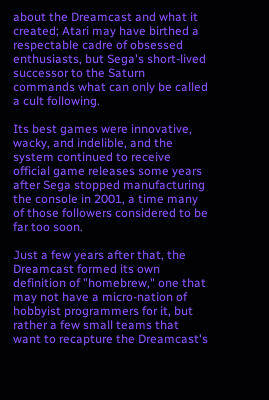about the Dreamcast and what it created; Atari may have birthed a respectable cadre of obsessed enthusiasts, but Sega's short-lived successor to the Saturn commands what can only be called a cult following.

Its best games were innovative, wacky, and indelible, and the system continued to receive official game releases some years after Sega stopped manufacturing the console in 2001, a time many of those followers considered to be far too soon.

Just a few years after that, the Dreamcast formed its own definition of "homebrew," one that may not have a micro-nation of hobbyist programmers for it, but rather a few small teams that want to recapture the Dreamcast's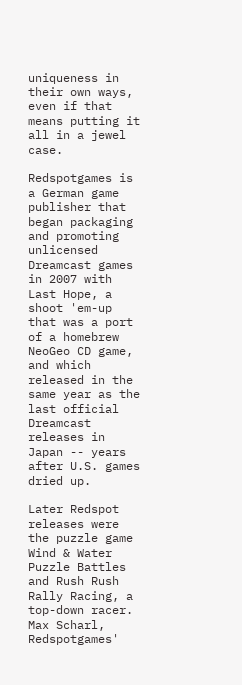uniqueness in their own ways, even if that means putting it all in a jewel case.

Redspotgames is a German game publisher that began packaging and promoting unlicensed Dreamcast games in 2007 with Last Hope, a shoot 'em-up that was a port of a homebrew NeoGeo CD game, and which released in the same year as the last official Dreamcast releases in Japan -- years after U.S. games dried up.

Later Redspot releases were the puzzle game Wind & Water Puzzle Battles and Rush Rush Rally Racing, a top-down racer. Max Scharl, Redspotgames'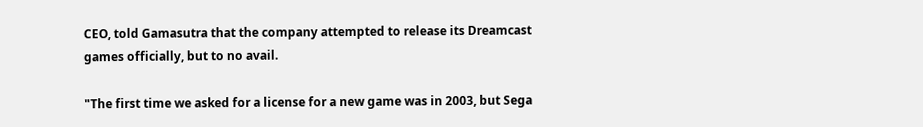CEO, told Gamasutra that the company attempted to release its Dreamcast games officially, but to no avail.

"The first time we asked for a license for a new game was in 2003, but Sega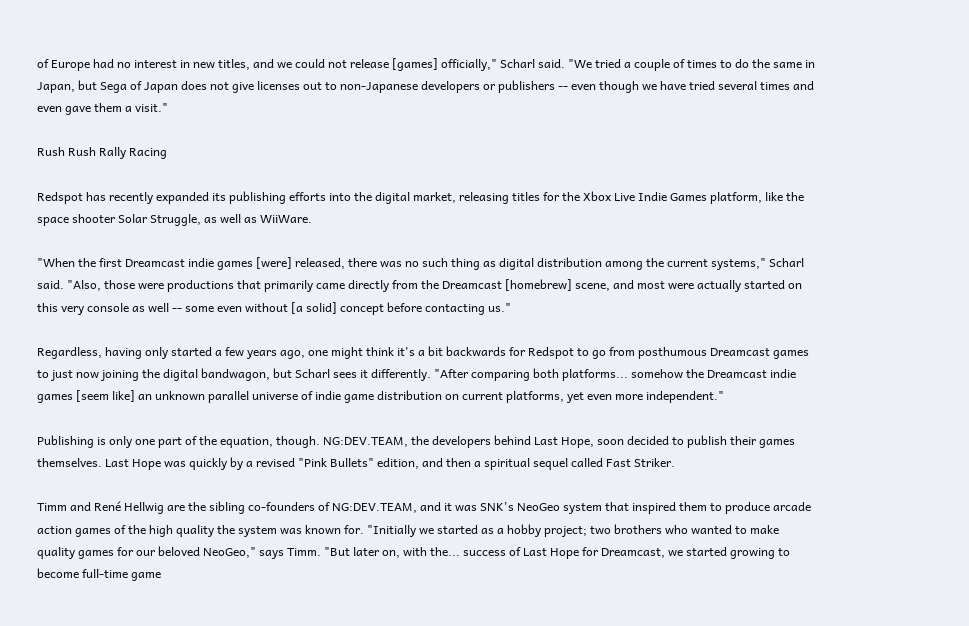of Europe had no interest in new titles, and we could not release [games] officially," Scharl said. "We tried a couple of times to do the same in Japan, but Sega of Japan does not give licenses out to non-Japanese developers or publishers -- even though we have tried several times and even gave them a visit."

Rush Rush Rally Racing

Redspot has recently expanded its publishing efforts into the digital market, releasing titles for the Xbox Live Indie Games platform, like the space shooter Solar Struggle, as well as WiiWare.

"When the first Dreamcast indie games [were] released, there was no such thing as digital distribution among the current systems," Scharl said. "Also, those were productions that primarily came directly from the Dreamcast [homebrew] scene, and most were actually started on this very console as well -- some even without [a solid] concept before contacting us."

Regardless, having only started a few years ago, one might think it's a bit backwards for Redspot to go from posthumous Dreamcast games to just now joining the digital bandwagon, but Scharl sees it differently. "After comparing both platforms... somehow the Dreamcast indie games [seem like] an unknown parallel universe of indie game distribution on current platforms, yet even more independent."

Publishing is only one part of the equation, though. NG:DEV.TEAM, the developers behind Last Hope, soon decided to publish their games themselves. Last Hope was quickly by a revised "Pink Bullets" edition, and then a spiritual sequel called Fast Striker.

Timm and René Hellwig are the sibling co-founders of NG:DEV.TEAM, and it was SNK's NeoGeo system that inspired them to produce arcade action games of the high quality the system was known for. "Initially we started as a hobby project; two brothers who wanted to make quality games for our beloved NeoGeo," says Timm. "But later on, with the... success of Last Hope for Dreamcast, we started growing to become full-time game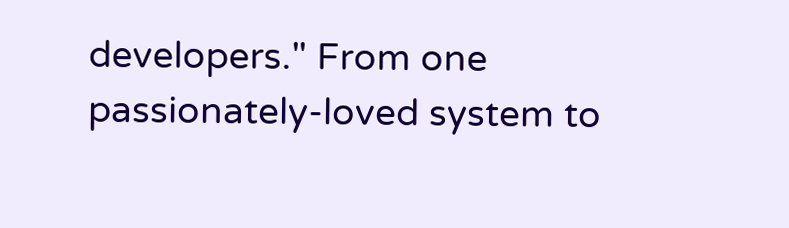developers." From one passionately-loved system to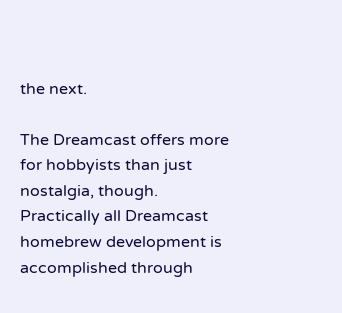the next.

The Dreamcast offers more for hobbyists than just nostalgia, though. Practically all Dreamcast homebrew development is accomplished through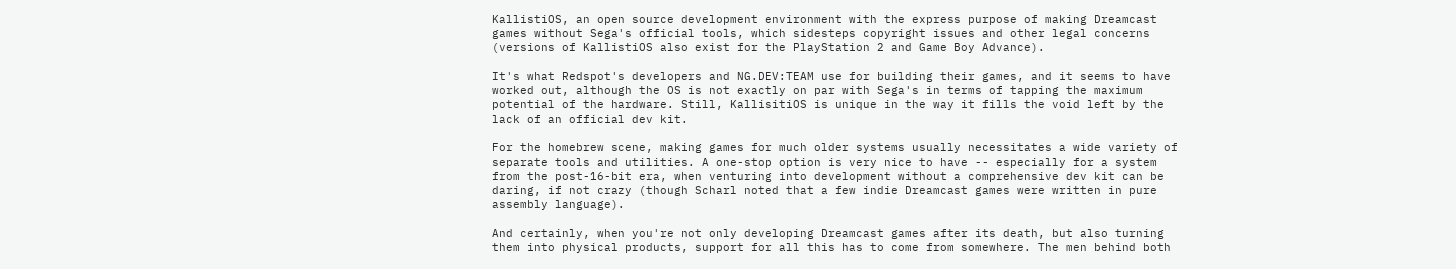KallistiOS, an open source development environment with the express purpose of making Dreamcast games without Sega's official tools, which sidesteps copyright issues and other legal concerns (versions of KallistiOS also exist for the PlayStation 2 and Game Boy Advance).

It's what Redspot's developers and NG.DEV:TEAM use for building their games, and it seems to have worked out, although the OS is not exactly on par with Sega's in terms of tapping the maximum potential of the hardware. Still, KallisitiOS is unique in the way it fills the void left by the lack of an official dev kit.

For the homebrew scene, making games for much older systems usually necessitates a wide variety of separate tools and utilities. A one-stop option is very nice to have -- especially for a system from the post-16-bit era, when venturing into development without a comprehensive dev kit can be daring, if not crazy (though Scharl noted that a few indie Dreamcast games were written in pure assembly language).

And certainly, when you're not only developing Dreamcast games after its death, but also turning them into physical products, support for all this has to come from somewhere. The men behind both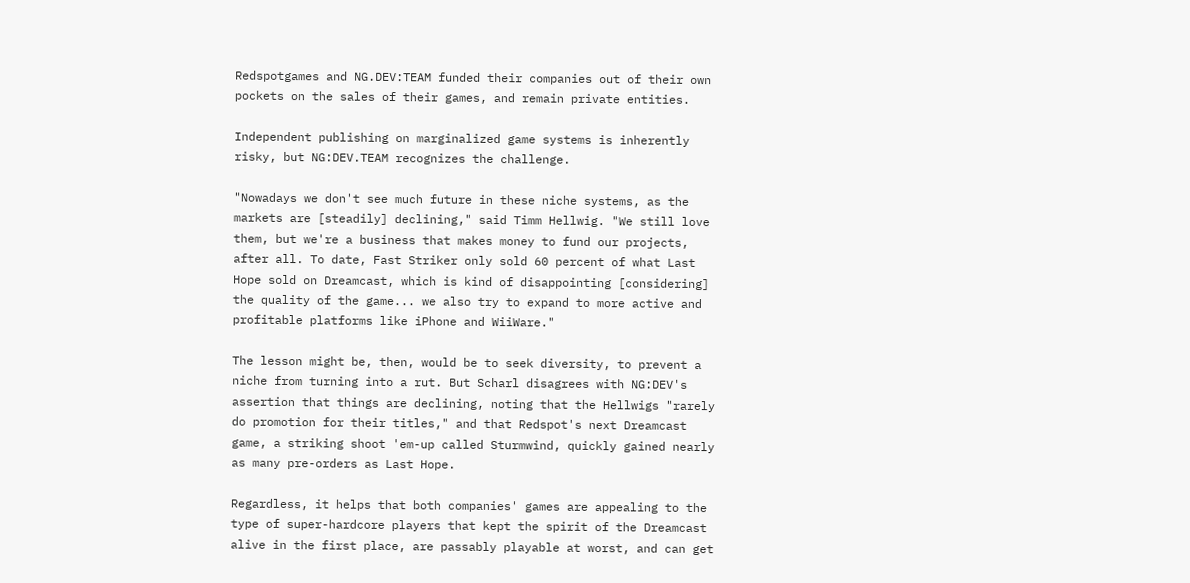Redspotgames and NG.DEV:TEAM funded their companies out of their own pockets on the sales of their games, and remain private entities.

Independent publishing on marginalized game systems is inherently risky, but NG:DEV.TEAM recognizes the challenge.

"Nowadays we don't see much future in these niche systems, as the markets are [steadily] declining," said Timm Hellwig. "We still love them, but we're a business that makes money to fund our projects, after all. To date, Fast Striker only sold 60 percent of what Last Hope sold on Dreamcast, which is kind of disappointing [considering] the quality of the game... we also try to expand to more active and profitable platforms like iPhone and WiiWare."

The lesson might be, then, would be to seek diversity, to prevent a niche from turning into a rut. But Scharl disagrees with NG:DEV's assertion that things are declining, noting that the Hellwigs "rarely do promotion for their titles," and that Redspot's next Dreamcast game, a striking shoot 'em-up called Sturmwind, quickly gained nearly as many pre-orders as Last Hope.

Regardless, it helps that both companies' games are appealing to the type of super-hardcore players that kept the spirit of the Dreamcast alive in the first place, are passably playable at worst, and can get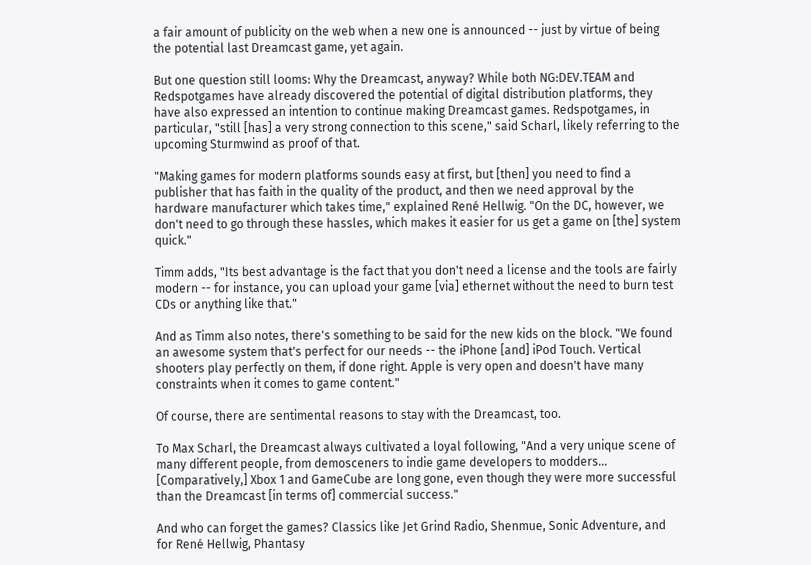a fair amount of publicity on the web when a new one is announced -- just by virtue of being the potential last Dreamcast game, yet again.

But one question still looms: Why the Dreamcast, anyway? While both NG:DEV.TEAM and Redspotgames have already discovered the potential of digital distribution platforms, they have also expressed an intention to continue making Dreamcast games. Redspotgames, in particular, "still [has] a very strong connection to this scene," said Scharl, likely referring to the upcoming Sturmwind as proof of that.

"Making games for modern platforms sounds easy at first, but [then] you need to find a publisher that has faith in the quality of the product, and then we need approval by the hardware manufacturer which takes time," explained René Hellwig. "On the DC, however, we don't need to go through these hassles, which makes it easier for us get a game on [the] system quick."

Timm adds, "Its best advantage is the fact that you don't need a license and the tools are fairly modern -- for instance, you can upload your game [via] ethernet without the need to burn test CDs or anything like that."

And as Timm also notes, there's something to be said for the new kids on the block. "We found an awesome system that's perfect for our needs -- the iPhone [and] iPod Touch. Vertical shooters play perfectly on them, if done right. Apple is very open and doesn't have many constraints when it comes to game content."

Of course, there are sentimental reasons to stay with the Dreamcast, too.

To Max Scharl, the Dreamcast always cultivated a loyal following, "And a very unique scene of many different people, from demosceners to indie game developers to modders... [Comparatively,] Xbox 1 and GameCube are long gone, even though they were more successful than the Dreamcast [in terms of] commercial success."

And who can forget the games? Classics like Jet Grind Radio, Shenmue, Sonic Adventure, and for René Hellwig, Phantasy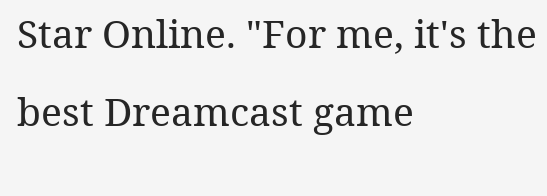Star Online. "For me, it's the best Dreamcast game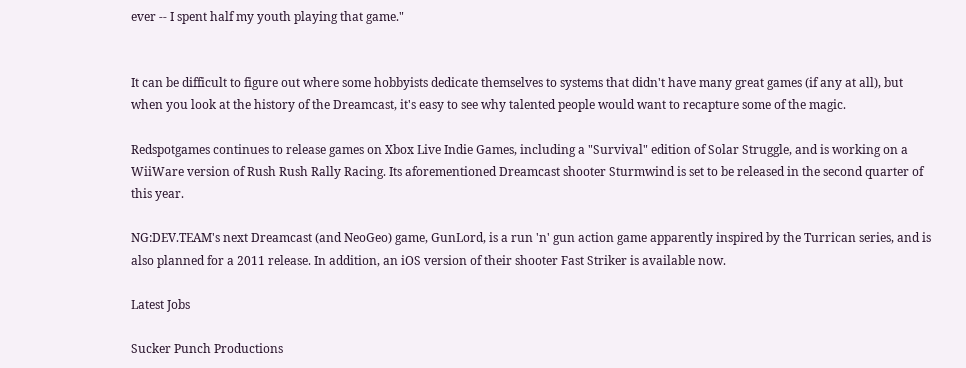ever -- I spent half my youth playing that game."


It can be difficult to figure out where some hobbyists dedicate themselves to systems that didn't have many great games (if any at all), but when you look at the history of the Dreamcast, it's easy to see why talented people would want to recapture some of the magic.

Redspotgames continues to release games on Xbox Live Indie Games, including a "Survival" edition of Solar Struggle, and is working on a WiiWare version of Rush Rush Rally Racing. Its aforementioned Dreamcast shooter Sturmwind is set to be released in the second quarter of this year.

NG:DEV.TEAM's next Dreamcast (and NeoGeo) game, GunLord, is a run 'n' gun action game apparently inspired by the Turrican series, and is also planned for a 2011 release. In addition, an iOS version of their shooter Fast Striker is available now.

Latest Jobs

Sucker Punch Productions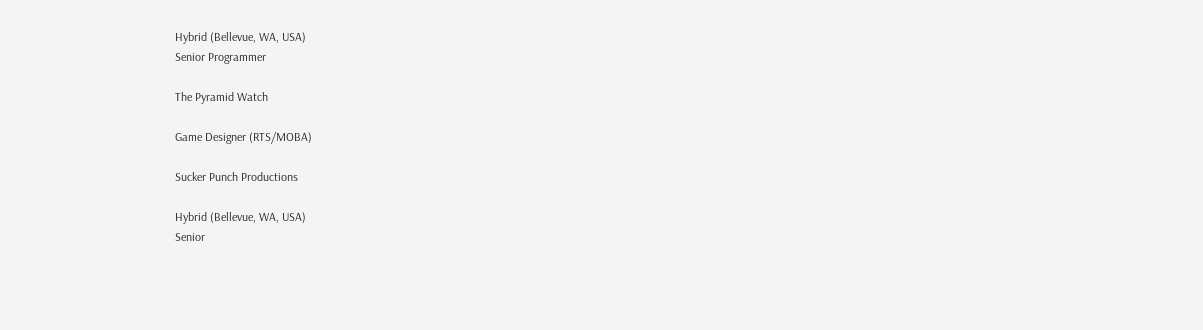Hybrid (Bellevue, WA, USA)
Senior Programmer

The Pyramid Watch

Game Designer (RTS/MOBA)

Sucker Punch Productions

Hybrid (Bellevue, WA, USA)
Senior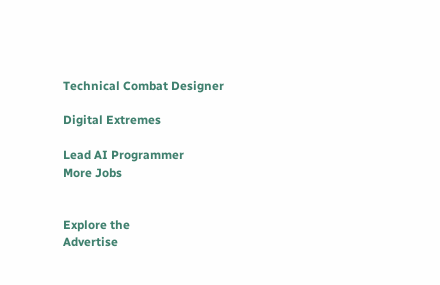Technical Combat Designer

Digital Extremes

Lead AI Programmer
More Jobs


Explore the
Advertise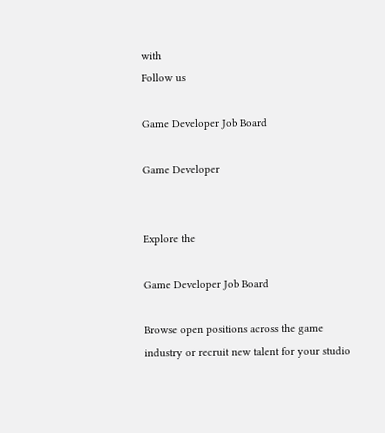with
Follow us

Game Developer Job Board

Game Developer


Explore the

Game Developer Job Board

Browse open positions across the game industry or recruit new talent for your studio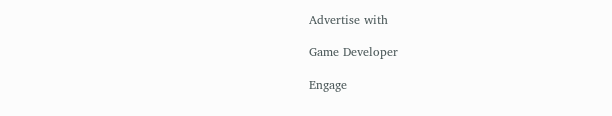Advertise with

Game Developer

Engage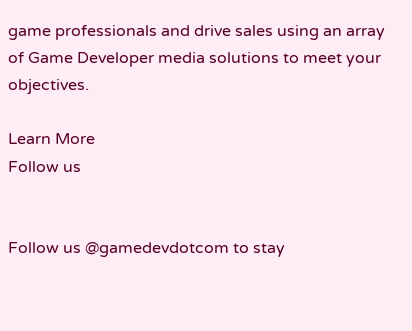game professionals and drive sales using an array of Game Developer media solutions to meet your objectives.

Learn More
Follow us


Follow us @gamedevdotcom to stay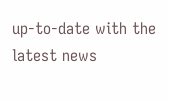up-to-date with the latest news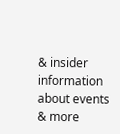& insider information about events & more